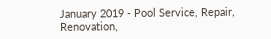January 2019 - Pool Service, Repair, Renovation,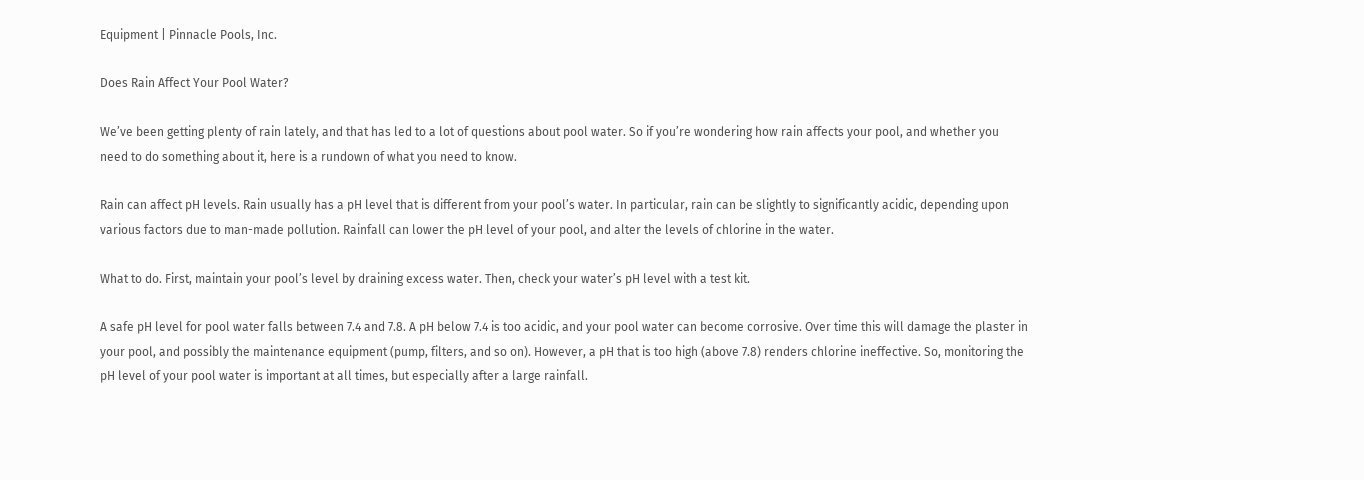Equipment | Pinnacle Pools, Inc.

Does Rain Affect Your Pool Water?

We’ve been getting plenty of rain lately, and that has led to a lot of questions about pool water. So if you’re wondering how rain affects your pool, and whether you need to do something about it, here is a rundown of what you need to know.

Rain can affect pH levels. Rain usually has a pH level that is different from your pool’s water. In particular, rain can be slightly to significantly acidic, depending upon various factors due to man-made pollution. Rainfall can lower the pH level of your pool, and alter the levels of chlorine in the water.

What to do. First, maintain your pool’s level by draining excess water. Then, check your water’s pH level with a test kit.

A safe pH level for pool water falls between 7.4 and 7.8. A pH below 7.4 is too acidic, and your pool water can become corrosive. Over time this will damage the plaster in your pool, and possibly the maintenance equipment (pump, filters, and so on). However, a pH that is too high (above 7.8) renders chlorine ineffective. So, monitoring the pH level of your pool water is important at all times, but especially after a large rainfall.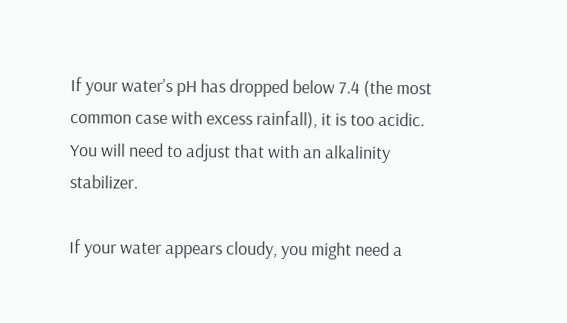If your water’s pH has dropped below 7.4 (the most common case with excess rainfall), it is too acidic. You will need to adjust that with an alkalinity stabilizer.

If your water appears cloudy, you might need a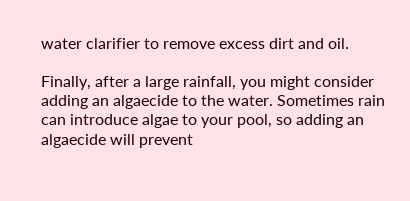water clarifier to remove excess dirt and oil.

Finally, after a large rainfall, you might consider adding an algaecide to the water. Sometimes rain can introduce algae to your pool, so adding an algaecide will prevent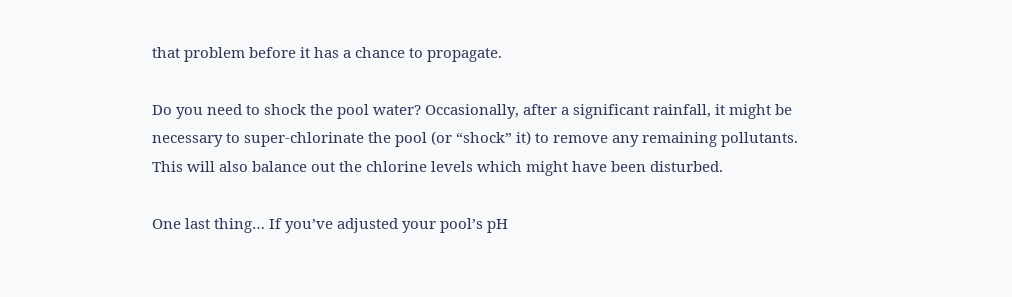that problem before it has a chance to propagate.

Do you need to shock the pool water? Occasionally, after a significant rainfall, it might be necessary to super-chlorinate the pool (or “shock” it) to remove any remaining pollutants. This will also balance out the chlorine levels which might have been disturbed.

One last thing… If you’ve adjusted your pool’s pH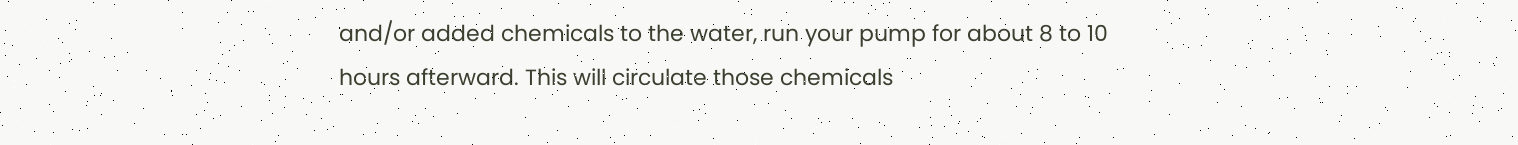and/or added chemicals to the water, run your pump for about 8 to 10 hours afterward. This will circulate those chemicals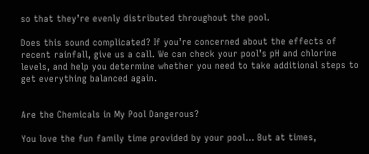so that they’re evenly distributed throughout the pool.

Does this sound complicated? If you’re concerned about the effects of recent rainfall, give us a call. We can check your pool’s pH and chlorine levels, and help you determine whether you need to take additional steps to get everything balanced again.


Are the Chemicals in My Pool Dangerous?

You love the fun family time provided by your pool… But at times,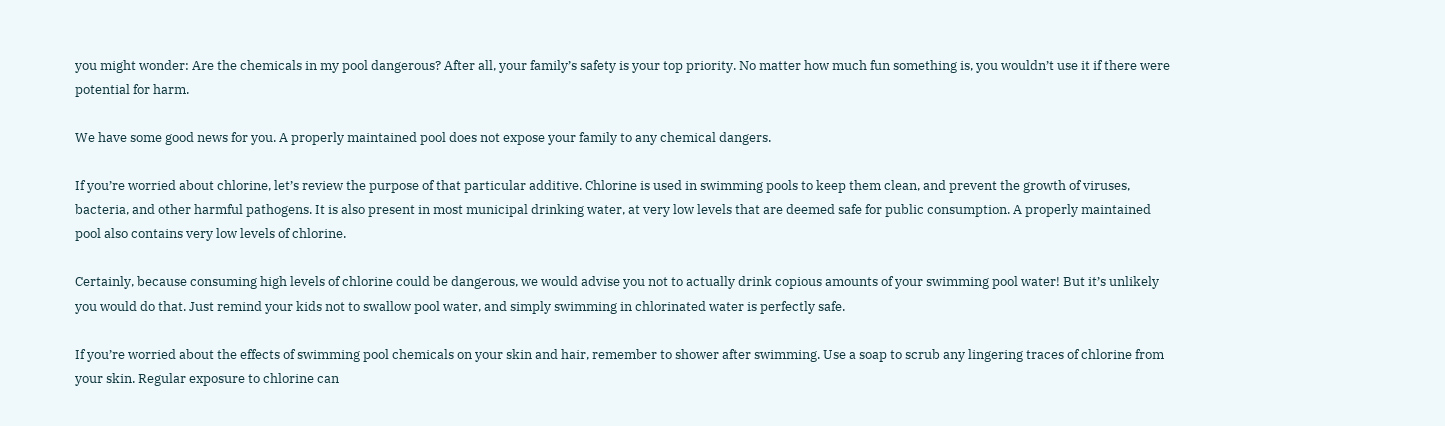you might wonder: Are the chemicals in my pool dangerous? After all, your family’s safety is your top priority. No matter how much fun something is, you wouldn’t use it if there were potential for harm.

We have some good news for you. A properly maintained pool does not expose your family to any chemical dangers.

If you’re worried about chlorine, let’s review the purpose of that particular additive. Chlorine is used in swimming pools to keep them clean, and prevent the growth of viruses, bacteria, and other harmful pathogens. It is also present in most municipal drinking water, at very low levels that are deemed safe for public consumption. A properly maintained pool also contains very low levels of chlorine.

Certainly, because consuming high levels of chlorine could be dangerous, we would advise you not to actually drink copious amounts of your swimming pool water! But it’s unlikely you would do that. Just remind your kids not to swallow pool water, and simply swimming in chlorinated water is perfectly safe.

If you’re worried about the effects of swimming pool chemicals on your skin and hair, remember to shower after swimming. Use a soap to scrub any lingering traces of chlorine from your skin. Regular exposure to chlorine can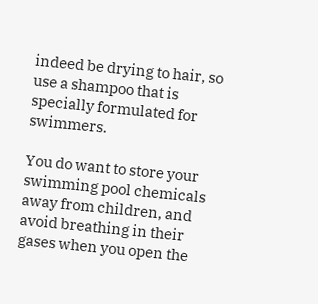indeed be drying to hair, so use a shampoo that is specially formulated for swimmers.

You do want to store your swimming pool chemicals away from children, and avoid breathing in their gases when you open the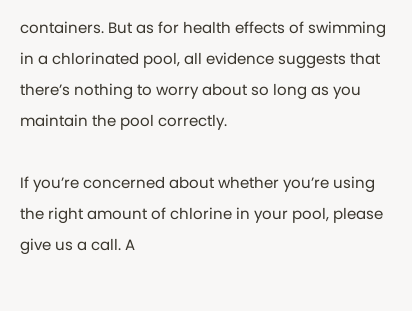containers. But as for health effects of swimming in a chlorinated pool, all evidence suggests that there’s nothing to worry about so long as you maintain the pool correctly.

If you’re concerned about whether you’re using the right amount of chlorine in your pool, please give us a call. A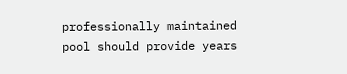professionally maintained pool should provide years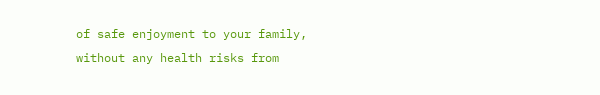of safe enjoyment to your family, without any health risks from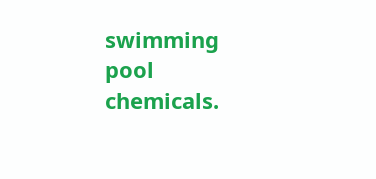swimming pool chemicals.